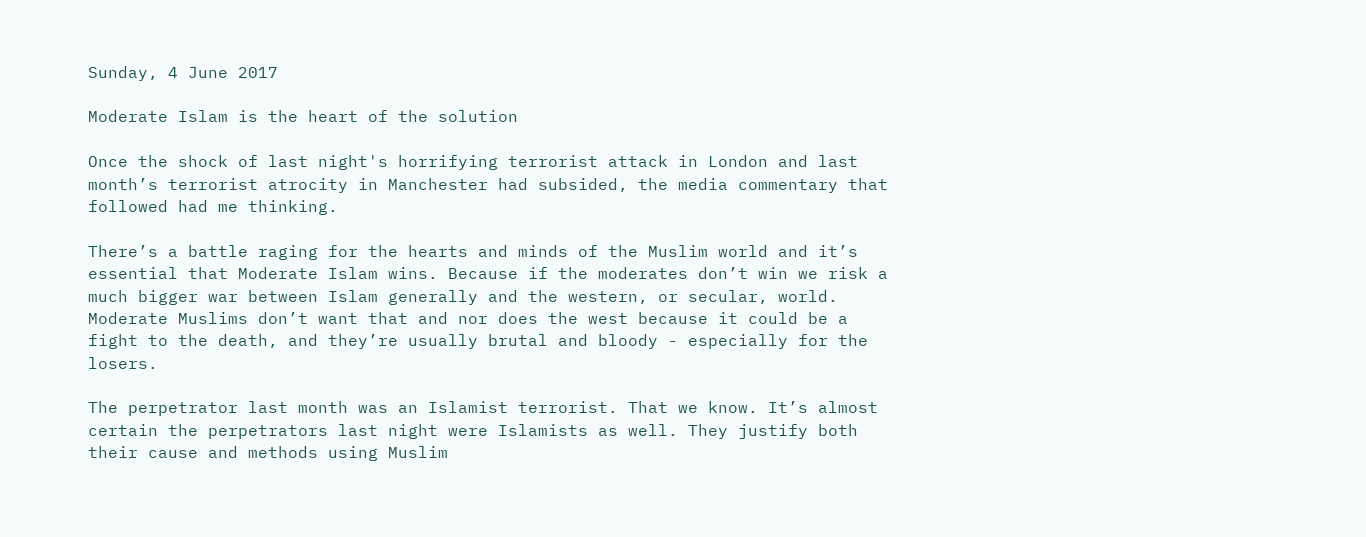Sunday, 4 June 2017

Moderate Islam is the heart of the solution

Once the shock of last night's horrifying terrorist attack in London and last month’s terrorist atrocity in Manchester had subsided, the media commentary that followed had me thinking.

There’s a battle raging for the hearts and minds of the Muslim world and it’s essential that Moderate Islam wins. Because if the moderates don’t win we risk a much bigger war between Islam generally and the western, or secular, world. Moderate Muslims don’t want that and nor does the west because it could be a fight to the death, and they’re usually brutal and bloody - especially for the losers.

The perpetrator last month was an Islamist terrorist. That we know. It’s almost certain the perpetrators last night were Islamists as well. They justify both their cause and methods using Muslim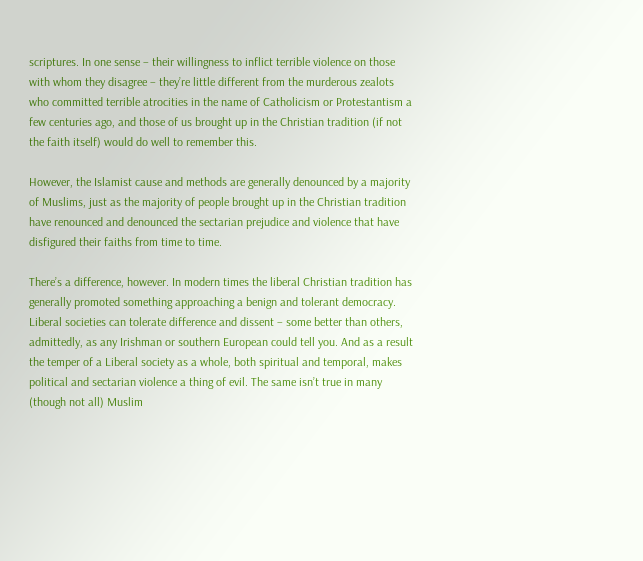scriptures. In one sense – their willingness to inflict terrible violence on those with whom they disagree – they’re little different from the murderous zealots who committed terrible atrocities in the name of Catholicism or Protestantism a few centuries ago, and those of us brought up in the Christian tradition (if not the faith itself) would do well to remember this.

However, the Islamist cause and methods are generally denounced by a majority of Muslims, just as the majority of people brought up in the Christian tradition have renounced and denounced the sectarian prejudice and violence that have disfigured their faiths from time to time.

There’s a difference, however. In modern times the liberal Christian tradition has generally promoted something approaching a benign and tolerant democracy. Liberal societies can tolerate difference and dissent – some better than others, admittedly, as any Irishman or southern European could tell you. And as a result the temper of a Liberal society as a whole, both spiritual and temporal, makes political and sectarian violence a thing of evil. The same isn’t true in many (though not all) Muslim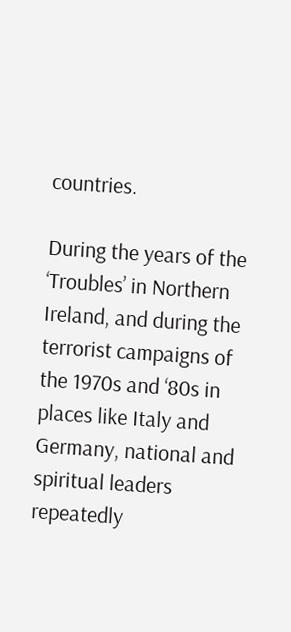countries.

During the years of the ‘Troubles’ in Northern Ireland, and during the terrorist campaigns of the 1970s and ‘80s in places like Italy and Germany, national and spiritual leaders repeatedly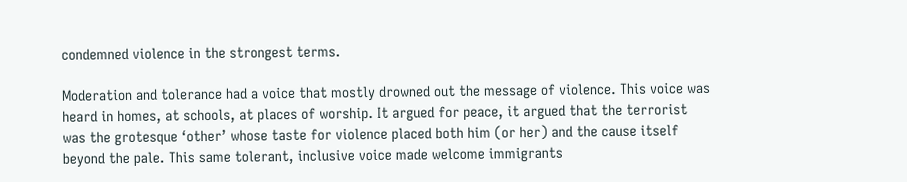condemned violence in the strongest terms.

Moderation and tolerance had a voice that mostly drowned out the message of violence. This voice was heard in homes, at schools, at places of worship. It argued for peace, it argued that the terrorist was the grotesque ‘other’ whose taste for violence placed both him (or her) and the cause itself beyond the pale. This same tolerant, inclusive voice made welcome immigrants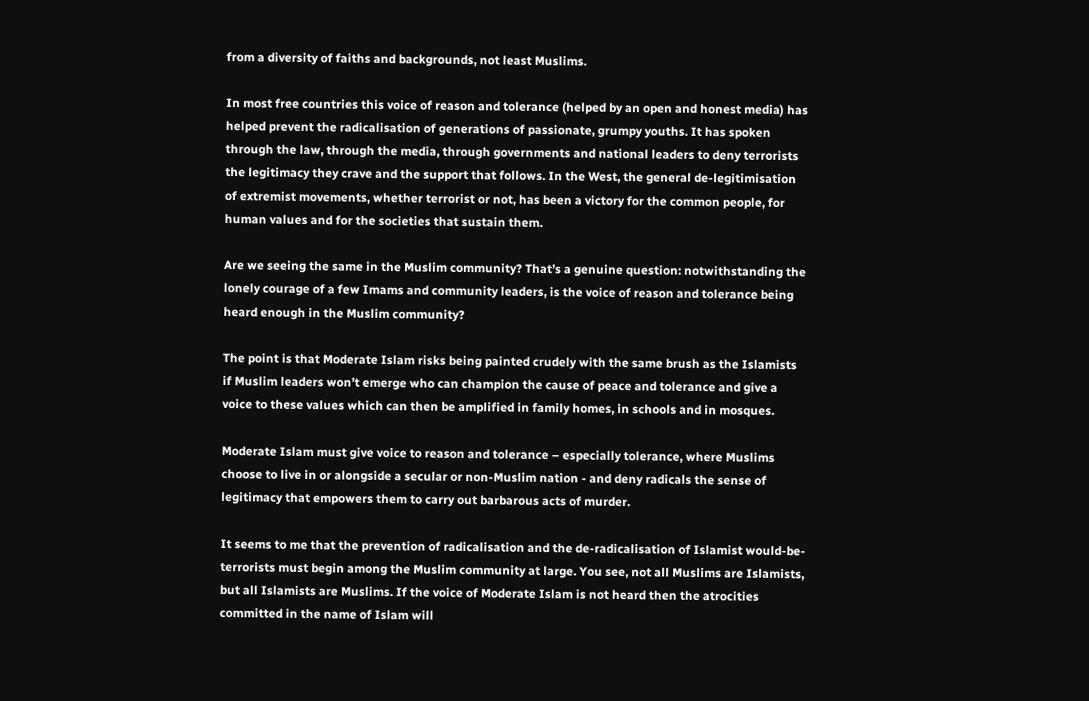from a diversity of faiths and backgrounds, not least Muslims.

In most free countries this voice of reason and tolerance (helped by an open and honest media) has helped prevent the radicalisation of generations of passionate, grumpy youths. It has spoken through the law, through the media, through governments and national leaders to deny terrorists the legitimacy they crave and the support that follows. In the West, the general de-legitimisation of extremist movements, whether terrorist or not, has been a victory for the common people, for human values and for the societies that sustain them.

Are we seeing the same in the Muslim community? That’s a genuine question: notwithstanding the lonely courage of a few Imams and community leaders, is the voice of reason and tolerance being heard enough in the Muslim community?

The point is that Moderate Islam risks being painted crudely with the same brush as the Islamists if Muslim leaders won’t emerge who can champion the cause of peace and tolerance and give a voice to these values which can then be amplified in family homes, in schools and in mosques.

Moderate Islam must give voice to reason and tolerance – especially tolerance, where Muslims choose to live in or alongside a secular or non-Muslim nation - and deny radicals the sense of legitimacy that empowers them to carry out barbarous acts of murder.

It seems to me that the prevention of radicalisation and the de-radicalisation of Islamist would-be-terrorists must begin among the Muslim community at large. You see, not all Muslims are Islamists, but all Islamists are Muslims. If the voice of Moderate Islam is not heard then the atrocities committed in the name of Islam will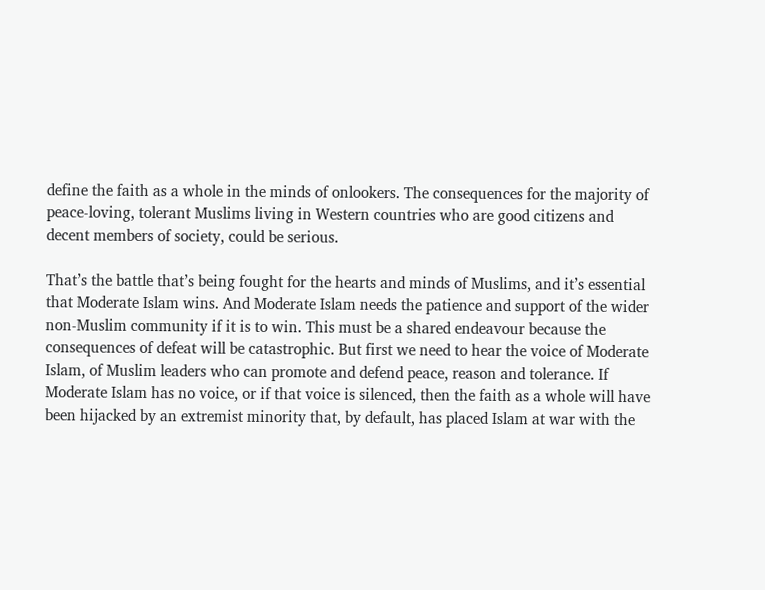define the faith as a whole in the minds of onlookers. The consequences for the majority of peace-loving, tolerant Muslims living in Western countries who are good citizens and decent members of society, could be serious.

That’s the battle that’s being fought for the hearts and minds of Muslims, and it’s essential that Moderate Islam wins. And Moderate Islam needs the patience and support of the wider non-Muslim community if it is to win. This must be a shared endeavour because the consequences of defeat will be catastrophic. But first we need to hear the voice of Moderate Islam, of Muslim leaders who can promote and defend peace, reason and tolerance. If Moderate Islam has no voice, or if that voice is silenced, then the faith as a whole will have been hijacked by an extremist minority that, by default, has placed Islam at war with the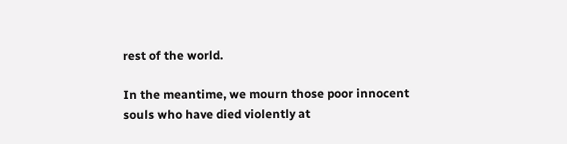rest of the world.

In the meantime, we mourn those poor innocent souls who have died violently at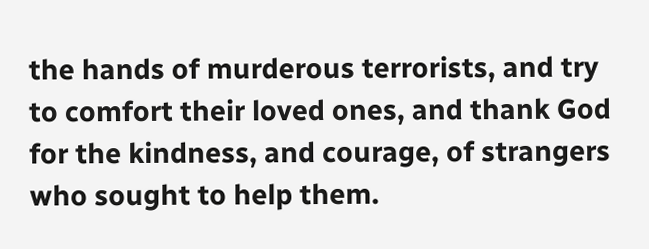the hands of murderous terrorists, and try to comfort their loved ones, and thank God for the kindness, and courage, of strangers who sought to help them.